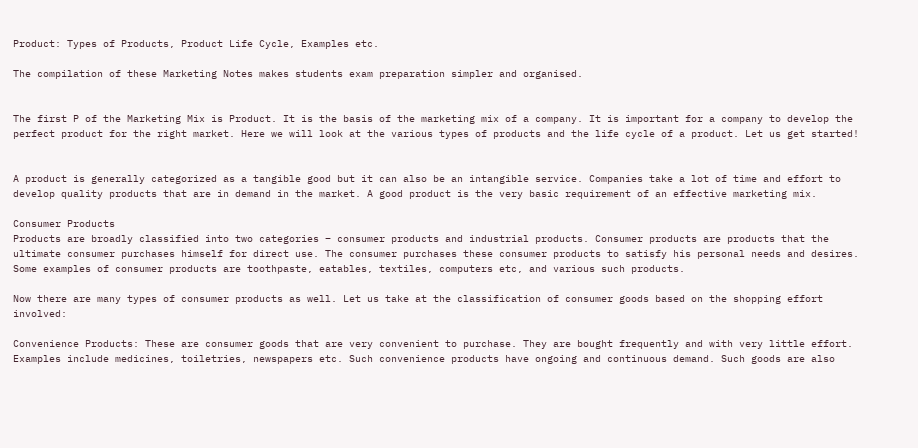Product: Types of Products, Product Life Cycle, Examples etc.

The compilation of these Marketing Notes makes students exam preparation simpler and organised.


The first P of the Marketing Mix is Product. It is the basis of the marketing mix of a company. It is important for a company to develop the perfect product for the right market. Here we will look at the various types of products and the life cycle of a product. Let us get started!


A product is generally categorized as a tangible good but it can also be an intangible service. Companies take a lot of time and effort to develop quality products that are in demand in the market. A good product is the very basic requirement of an effective marketing mix.

Consumer Products
Products are broadly classified into two categories – consumer products and industrial products. Consumer products are products that the ultimate consumer purchases himself for direct use. The consumer purchases these consumer products to satisfy his personal needs and desires. Some examples of consumer products are toothpaste, eatables, textiles, computers etc, and various such products.

Now there are many types of consumer products as well. Let us take at the classification of consumer goods based on the shopping effort involved:

Convenience Products: These are consumer goods that are very convenient to purchase. They are bought frequently and with very little effort. Examples include medicines, toiletries, newspapers etc. Such convenience products have ongoing and continuous demand. Such goods are also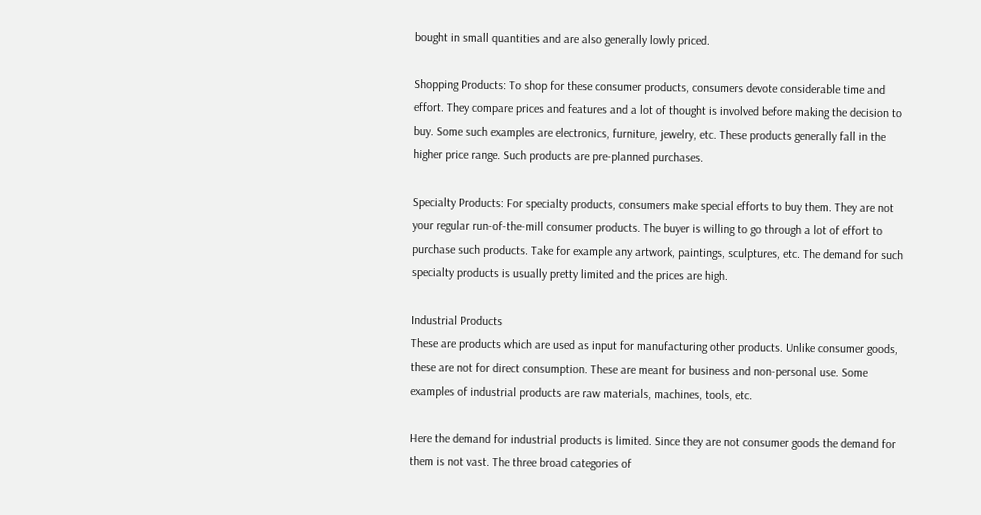bought in small quantities and are also generally lowly priced.

Shopping Products: To shop for these consumer products, consumers devote considerable time and effort. They compare prices and features and a lot of thought is involved before making the decision to buy. Some such examples are electronics, furniture, jewelry, etc. These products generally fall in the higher price range. Such products are pre-planned purchases.

Specialty Products: For specialty products, consumers make special efforts to buy them. They are not your regular run-of-the-mill consumer products. The buyer is willing to go through a lot of effort to purchase such products. Take for example any artwork, paintings, sculptures, etc. The demand for such specialty products is usually pretty limited and the prices are high.

Industrial Products
These are products which are used as input for manufacturing other products. Unlike consumer goods, these are not for direct consumption. These are meant for business and non-personal use. Some examples of industrial products are raw materials, machines, tools, etc.

Here the demand for industrial products is limited. Since they are not consumer goods the demand for them is not vast. The three broad categories of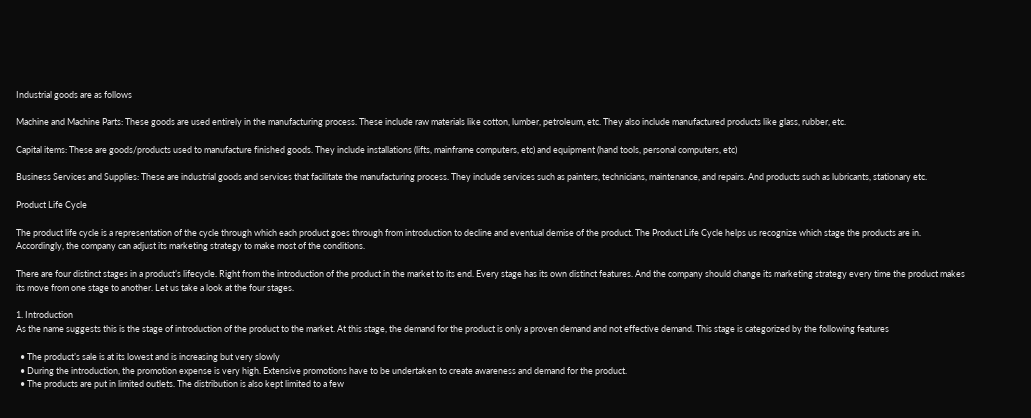Industrial goods are as follows

Machine and Machine Parts: These goods are used entirely in the manufacturing process. These include raw materials like cotton, lumber, petroleum, etc. They also include manufactured products like glass, rubber, etc.

Capital items: These are goods/products used to manufacture finished goods. They include installations (lifts, mainframe computers, etc) and equipment (hand tools, personal computers, etc)

Business Services and Supplies: These are industrial goods and services that facilitate the manufacturing process. They include services such as painters, technicians, maintenance, and repairs. And products such as lubricants, stationary etc.

Product Life Cycle

The product life cycle is a representation of the cycle through which each product goes through from introduction to decline and eventual demise of the product. The Product Life Cycle helps us recognize which stage the products are in. Accordingly, the company can adjust its marketing strategy to make most of the conditions.

There are four distinct stages in a product’s lifecycle. Right from the introduction of the product in the market to its end. Every stage has its own distinct features. And the company should change its marketing strategy every time the product makes its move from one stage to another. Let us take a look at the four stages.

1. Introduction
As the name suggests this is the stage of introduction of the product to the market. At this stage, the demand for the product is only a proven demand and not effective demand. This stage is categorized by the following features

  • The product’s sale is at its lowest and is increasing but very slowly
  • During the introduction, the promotion expense is very high. Extensive promotions have to be undertaken to create awareness and demand for the product.
  • The products are put in limited outlets. The distribution is also kept limited to a few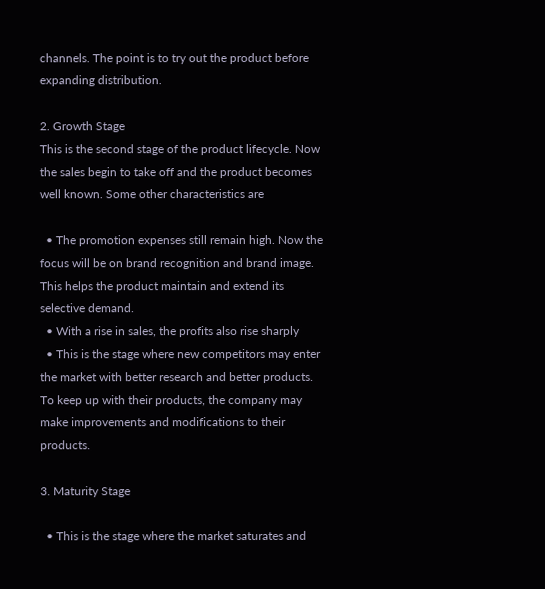channels. The point is to try out the product before expanding distribution.

2. Growth Stage
This is the second stage of the product lifecycle. Now the sales begin to take off and the product becomes well known. Some other characteristics are

  • The promotion expenses still remain high. Now the focus will be on brand recognition and brand image. This helps the product maintain and extend its selective demand.
  • With a rise in sales, the profits also rise sharply
  • This is the stage where new competitors may enter the market with better research and better products. To keep up with their products, the company may make improvements and modifications to their products.

3. Maturity Stage

  • This is the stage where the market saturates and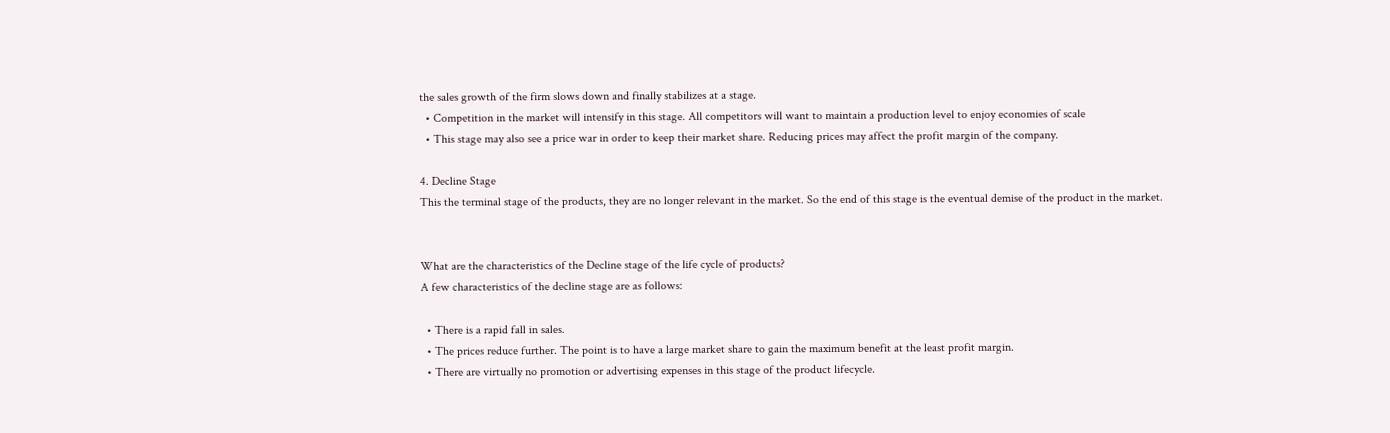the sales growth of the firm slows down and finally stabilizes at a stage.
  • Competition in the market will intensify in this stage. All competitors will want to maintain a production level to enjoy economies of scale
  • This stage may also see a price war in order to keep their market share. Reducing prices may affect the profit margin of the company.

4. Decline Stage
This the terminal stage of the products, they are no longer relevant in the market. So the end of this stage is the eventual demise of the product in the market.


What are the characteristics of the Decline stage of the life cycle of products?
A few characteristics of the decline stage are as follows:

  • There is a rapid fall in sales.
  • The prices reduce further. The point is to have a large market share to gain the maximum benefit at the least profit margin.
  • There are virtually no promotion or advertising expenses in this stage of the product lifecycle.